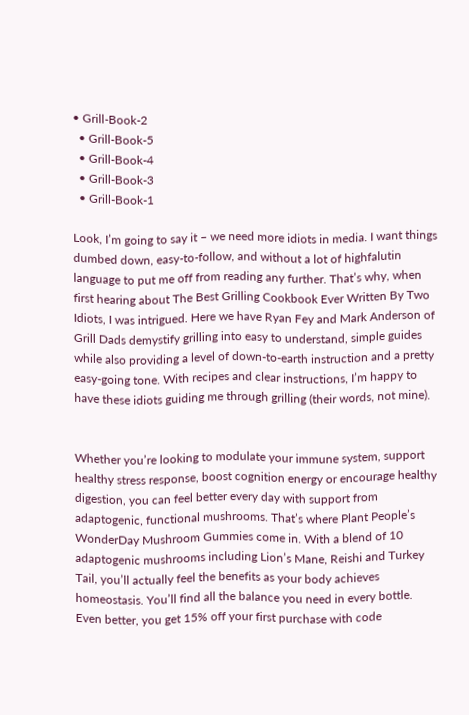• Grill-Book-2
  • Grill-Book-5
  • Grill-Book-4
  • Grill-Book-3
  • Grill-Book-1

Look, I’m going to say it – we need more idiots in media. I want things dumbed down, easy-to-follow, and without a lot of highfalutin language to put me off from reading any further. That’s why, when first hearing about The Best Grilling Cookbook Ever Written By Two Idiots, I was intrigued. Here we have Ryan Fey and Mark Anderson of Grill Dads demystify grilling into easy to understand, simple guides while also providing a level of down-to-earth instruction and a pretty easy-going tone. With recipes and clear instructions, I’m happy to have these idiots guiding me through grilling (their words, not mine).


Whether you’re looking to modulate your immune system, support healthy stress response, boost cognition energy or encourage healthy digestion, you can feel better every day with support from adaptogenic, functional mushrooms. That’s where Plant People’s WonderDay Mushroom Gummies come in. With a blend of 10 adaptogenic mushrooms including Lion’s Mane, Reishi and Turkey Tail, you’ll actually feel the benefits as your body achieves homeostasis. You’ll find all the balance you need in every bottle. Even better, you get 15% off your first purchase with code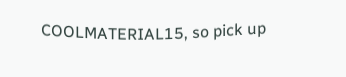COOLMATERIAL15, so pick up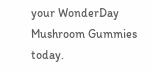your WonderDay Mushroom Gummies today.